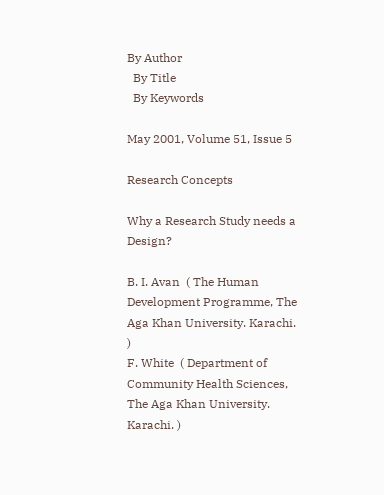By Author
  By Title
  By Keywords

May 2001, Volume 51, Issue 5

Research Concepts

Why a Research Study needs a Design?

B. I. Avan  ( The Human Development Programme, The Aga Khan University. Karachi. )
F. White  ( Department of Community Health Sciences, The Aga Khan University. Karachi. )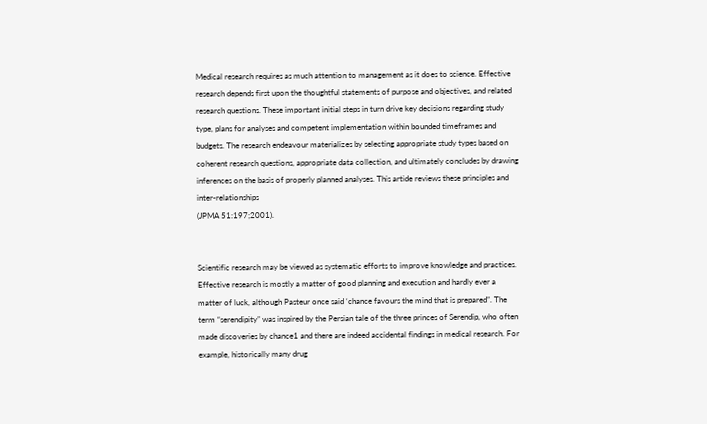Medical research requires as much attention to management as it does to science. Effective research depends first upon the thoughtful statements of purpose and objectives, and related research questions. These important initial steps in turn drive key decisions regarding study type, plans for analyses and competent implementation within bounded timeframes and budgets. The research endeavour materializes by selecting appropriate study types based on coherent research questions, appropriate data collection, and ultimately concludes by drawing inferences on the basis of properly planned analyses. This artide reviews these principles and inter-relationships
(JPMA 51:197;2001).


Scientific research may be viewed as systematic efforts to improve knowledge and practices. Effective research is mostly a matter of good planning and execution and hardly ever a matter of luck, although Pasteur once said ‘chance favours the mind that is prepared”. The term “serendipity” was inspired by the Persian tale of the three princes of Serendip, who often made discoveries by chance1 and there are indeed accidental findings in medical research. For example, historically many drug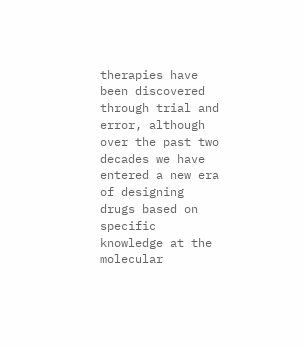therapies have been discovered through trial and error, although over the past two decades we have entered a new era of designing drugs based on specific knowledge at the molecular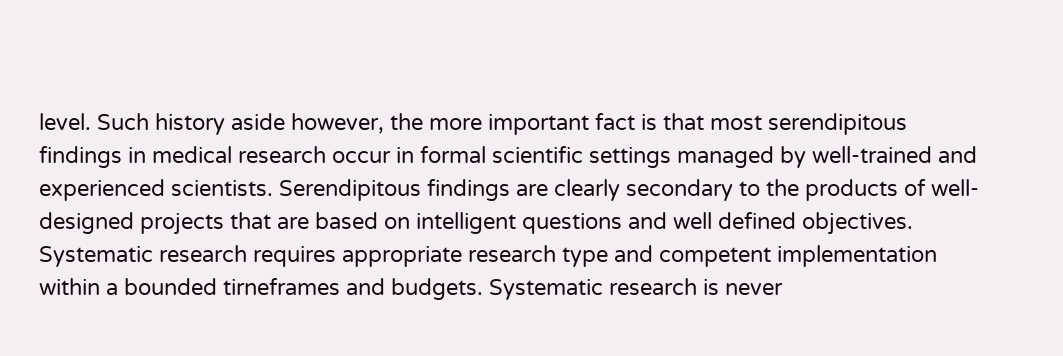level. Such history aside however, the more important fact is that most serendipitous findings in medical research occur in formal scientific settings managed by well-trained and experienced scientists. Serendipitous findings are clearly secondary to the products of well-designed projects that are based on intelligent questions and well defined objectives. Systematic research requires appropriate research type and competent implementation within a bounded tirneframes and budgets. Systematic research is never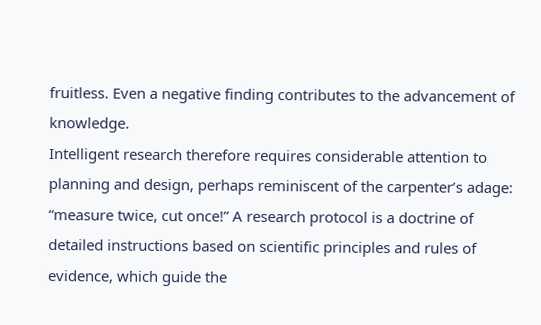fruitless. Even a negative finding contributes to the advancement of knowledge.
Intelligent research therefore requires considerable attention to planning and design, perhaps reminiscent of the carpenter’s adage: “measure twice, cut once!” A research protocol is a doctrine of detailed instructions based on scientific principles and rules of evidence, which guide the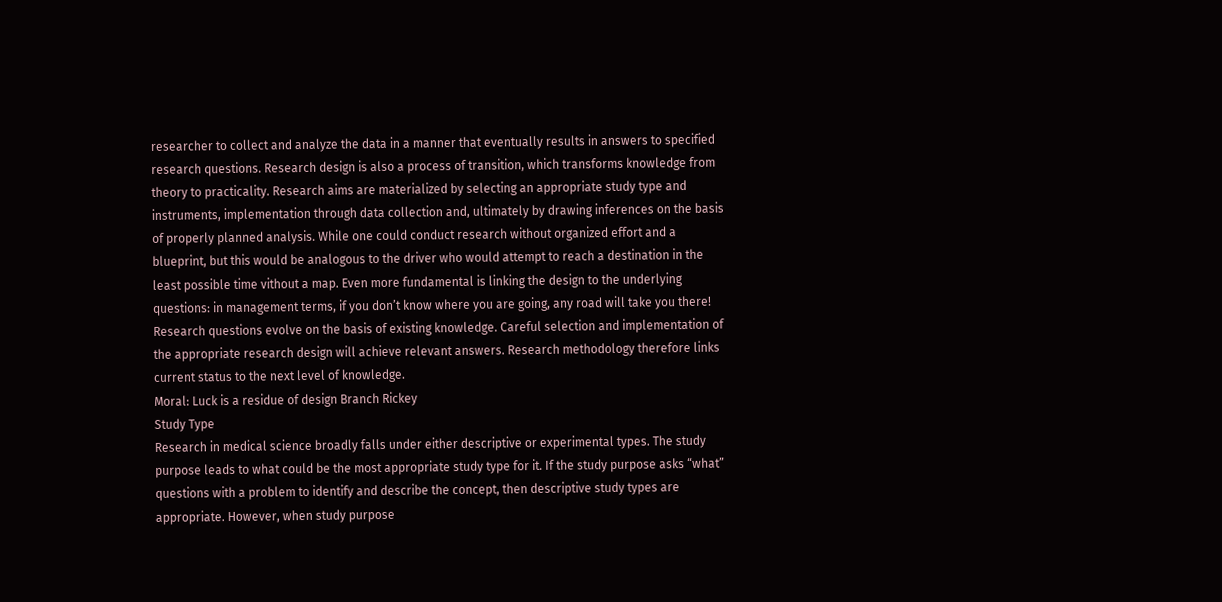researcher to collect and analyze the data in a manner that eventually results in answers to specified research questions. Research design is also a process of transition, which transforms knowledge from theory to practicality. Research aims are materialized by selecting an appropriate study type and instruments, implementation through data collection and, ultimately by drawing inferences on the basis of properly planned analysis. While one could conduct research without organized effort and a blueprint, but this would be analogous to the driver who would attempt to reach a destination in the least possible time vithout a map. Even more fundamental is linking the design to the underlying questions: in management terms, if you don’t know where you are going, any road will take you there! Research questions evolve on the basis of existing knowledge. Careful selection and implementation of the appropriate research design will achieve relevant answers. Research methodology therefore links current status to the next level of knowledge.
Moral: Luck is a residue of design Branch Rickey
Study Type
Research in medical science broadly falls under either descriptive or experimental types. The study purpose leads to what could be the most appropriate study type for it. If the study purpose asks “what” questions with a problem to identify and describe the concept, then descriptive study types are appropriate. However, when study purpose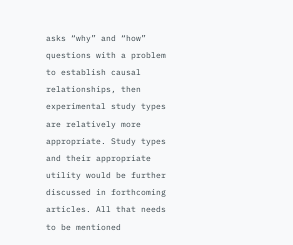asks “why” and “how” questions with a problem to establish causal relationships, then experimental study types are relatively more appropriate. Study types and their appropriate utility would be further discussed in forthcoming articles. All that needs to be mentioned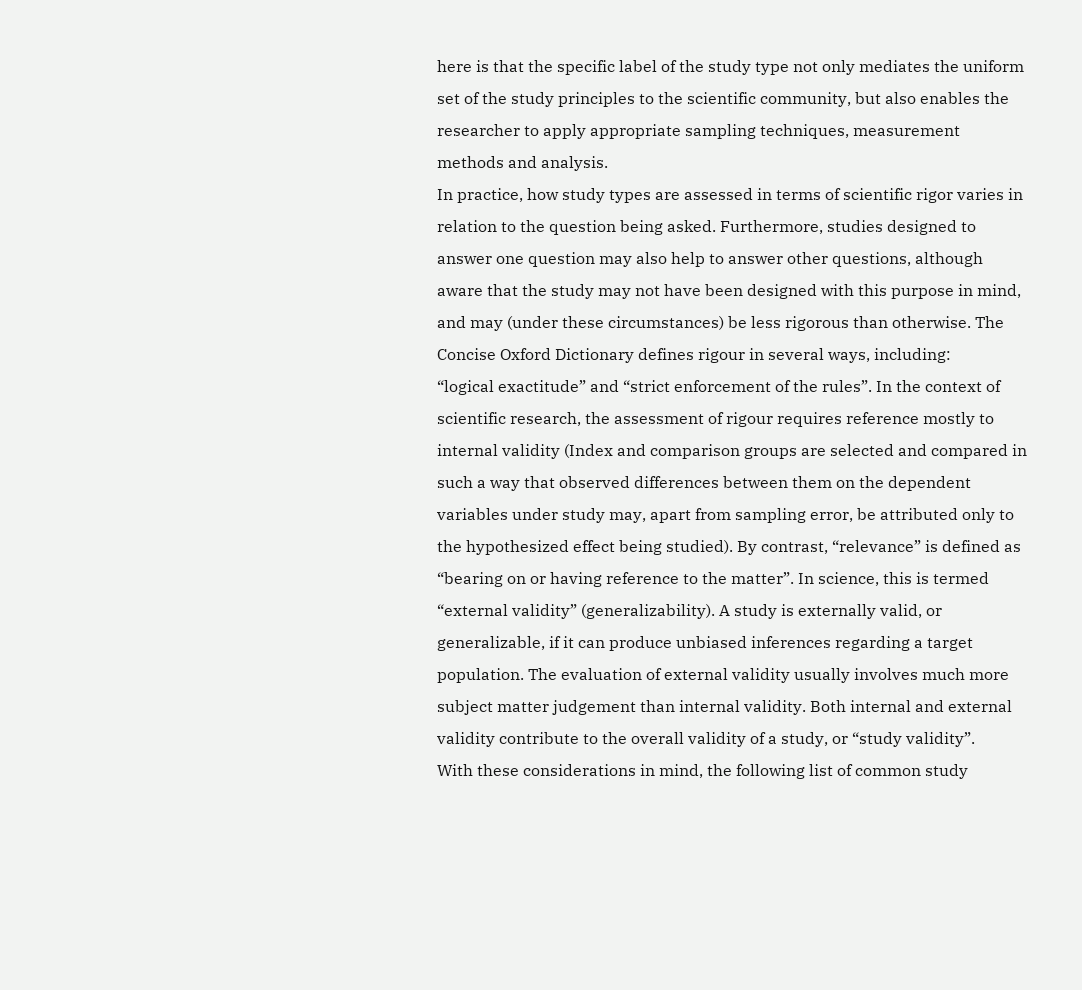here is that the specific label of the study type not only mediates the uniform set of the study principles to the scientific community, but also enables the researcher to apply appropriate sampling techniques, measurement methods and analysis.
In practice, how study types are assessed in terms of scientific rigor varies in relation to the question being asked. Furthermore, studies designed to answer one question may also help to answer other questions, although aware that the study may not have been designed with this purpose in mind, and may (under these circumstances) be less rigorous than otherwise. The Concise Oxford Dictionary defines rigour in several ways, including:
“logical exactitude” and “strict enforcement of the rules”. In the context of scientific research, the assessment of rigour requires reference mostly to internal validity (Index and comparison groups are selected and compared in such a way that observed differences between them on the dependent variables under study may, apart from sampling error, be attributed only to the hypothesized effect being studied). By contrast, “relevance” is defined as “bearing on or having reference to the matter”. In science, this is termed “external validity” (generalizability). A study is externally valid, or generalizable, if it can produce unbiased inferences regarding a target population. The evaluation of external validity usually involves much more subject matter judgement than internal validity. Both internal and external validity contribute to the overall validity of a study, or “study validity”.
With these considerations in mind, the following list of common study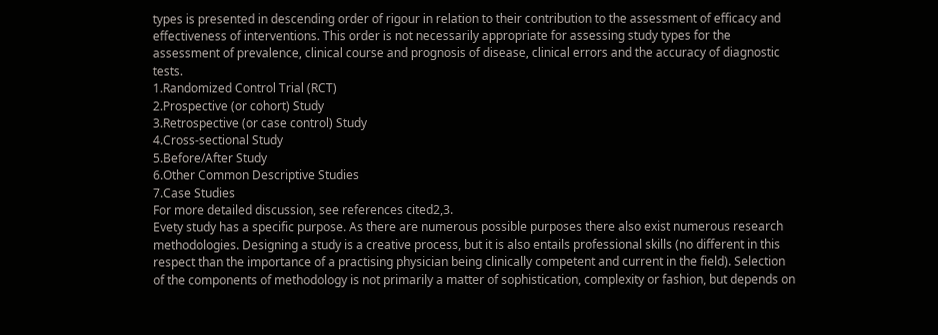types is presented in descending order of rigour in relation to their contribution to the assessment of efficacy and effectiveness of interventions. This order is not necessarily appropriate for assessing study types for the assessment of prevalence, clinical course and prognosis of disease, clinical errors and the accuracy of diagnostic tests.
1.Randomized Control Trial (RCT)
2.Prospective (or cohort) Study
3.Retrospective (or case control) Study
4.Cross-sectional Study
5.Before/After Study
6.Other Common Descriptive Studies
7.Case Studies
For more detailed discussion, see references cited2,3.
Evety study has a specific purpose. As there are numerous possible purposes there also exist numerous research methodologies. Designing a study is a creative process, but it is also entails professional skills (no different in this respect than the importance of a practising physician being clinically competent and current in the field). Selection of the components of methodology is not primarily a matter of sophistication, complexity or fashion, but depends on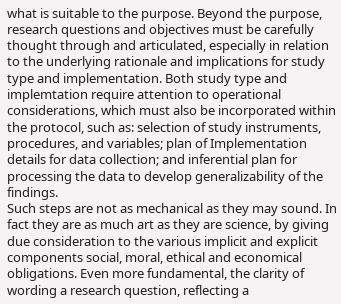what is suitable to the purpose. Beyond the purpose, research questions and objectives must be carefully thought through and articulated, especially in relation to the underlying rationale and implications for study type and implementation. Both study type and implemtation require attention to operational considerations, which must also be incorporated within the protocol, such as: selection of study instruments, procedures, and variables; plan of Implementation details for data collection; and inferential plan for processing the data to develop generalizability of the findings.
Such steps are not as mechanical as they may sound. In fact they are as much art as they are science, by giving due consideration to the various implicit and explicit components social, moral, ethical and economical obligations. Even more fundamental, the clarity of wording a research question, reflecting a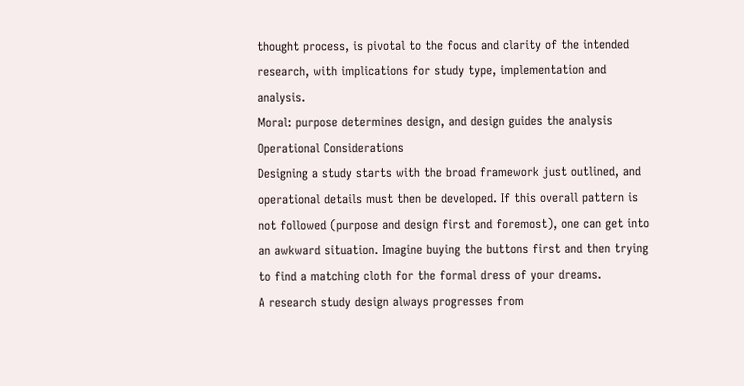thought process, is pivotal to the focus and clarity of the intended research, with implications for study type, implementation and analysis.
Moral: purpose determines design, and design guides the analysis
Operational Considerations
Designing a study starts with the broad framework just outlined, and operational details must then be developed. If this overall pattern is not followed (purpose and design first and foremost), one can get into an awkward situation. Imagine buying the buttons first and then trying to find a matching cloth for the formal dress of your dreams.
A research study design always progresses from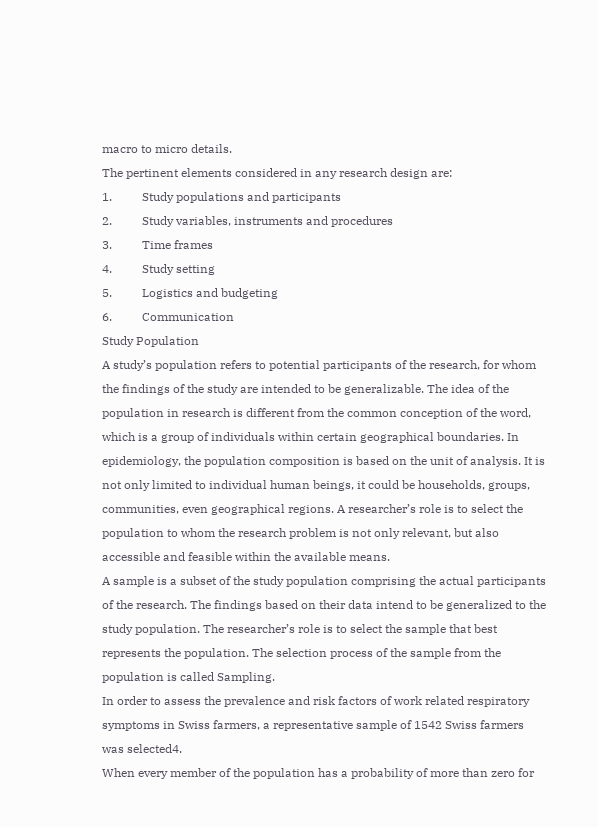macro to micro details.
The pertinent elements considered in any research design are:
1.          Study populations and participants
2.          Study variables, instruments and procedures
3.          Time frames
4.          Study setting
5.          Logistics and budgeting
6.          Communication
Study Population
A study’s population refers to potential participants of the research, for whom the findings of the study are intended to be generalizable. The idea of the population in research is different from the common conception of the word, which is a group of individuals within certain geographical boundaries. In epidemiology, the population composition is based on the unit of analysis. It is not only limited to individual human beings, it could be households, groups, communities, even geographical regions. A researcher’s role is to select the population to whom the research problem is not only relevant, but also accessible and feasible within the available means.
A sample is a subset of the study population comprising the actual participants of the research. The findings based on their data intend to be generalized to the study population. The researcher’s role is to select the sample that best represents the population. The selection process of the sample from the population is called Sampling.
In order to assess the prevalence and risk factors of work related respiratory symptoms in Swiss farmers, a representative sample of 1542 Swiss farmers was selected4.
When every member of the population has a probability of more than zero for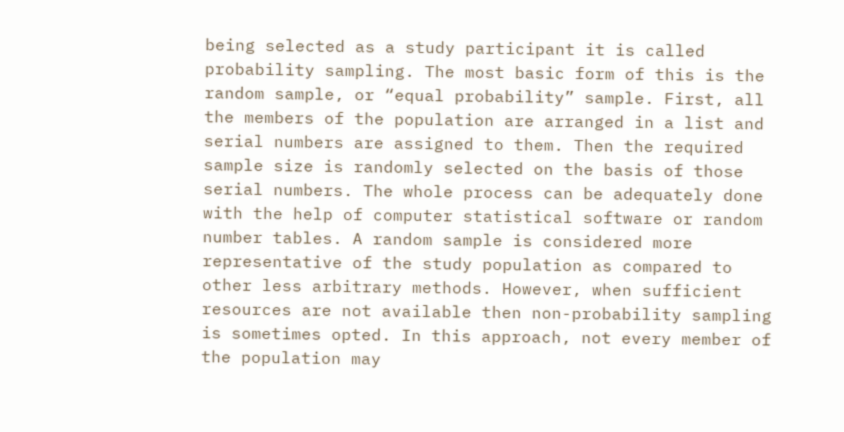being selected as a study participant it is called probability sampling. The most basic form of this is the random sample, or “equal probability” sample. First, all the members of the population are arranged in a list and serial numbers are assigned to them. Then the required sample size is randomly selected on the basis of those serial numbers. The whole process can be adequately done with the help of computer statistical software or random number tables. A random sample is considered more representative of the study population as compared to other less arbitrary methods. However, when sufficient resources are not available then non-probability sampling is sometimes opted. In this approach, not every member of the population may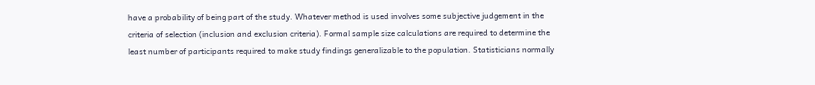have a probability of being part of the study. Whatever method is used involves some subjective judgement in the criteria of selection (inclusion and exclusion criteria). Formal sample size calculations are required to determine the least number of participants required to make study findings generalizable to the population. Statisticians normally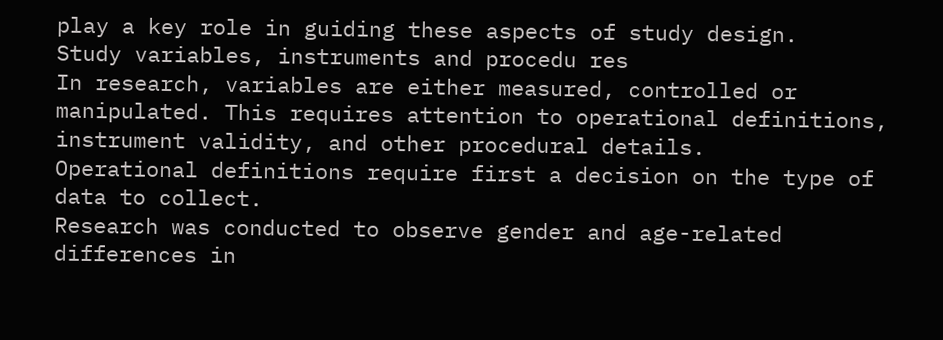play a key role in guiding these aspects of study design.
Study variables, instruments and procedu res
In research, variables are either measured, controlled or manipulated. This requires attention to operational definitions, instrument validity, and other procedural details.
Operational definitions require first a decision on the type of data to collect.
Research was conducted to observe gender and age-related differences in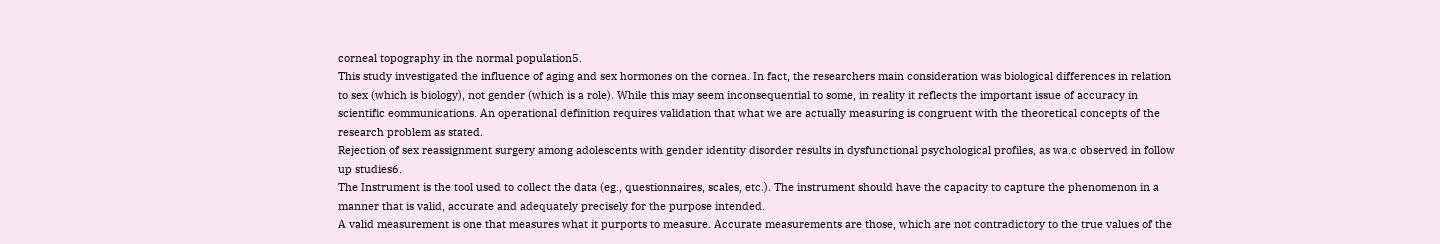corneal topography in the normal population5.
This study investigated the influence of aging and sex hormones on the cornea. In fact, the researchers main consideration was biological differences in relation to sex (which is biology), not gender (which is a role). While this may seem inconsequential to some, in reality it reflects the important issue of accuracy in scientific eommunications. An operational definition requires validation that what we are actually measuring is congruent with the theoretical concepts of the research problem as stated.
Rejection of sex reassignment surgery among adolescents with gender identity disorder results in dysfunctional psychological profiles, as wa.c observed in follow up studies6.
The Instrument is the tool used to collect the data (eg., questionnaires, scales, etc.). The instrument should have the capacity to capture the phenomenon in a manner that is valid, accurate and adequately precisely for the purpose intended.
A valid measurement is one that measures what it purports to measure. Accurate measurements are those, which are not contradictory to the true values of the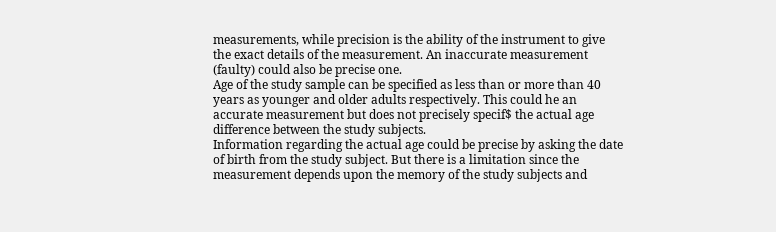measurements, while precision is the ability of the instrument to give the exact details of the measurement. An inaccurate measurement (faulty) could also be precise one.
Age of the study sample can be specified as less than or more than 40 years as younger and older adults respectively. This could he an accurate measurement but does not precisely specif$ the actual age difference between the study subjects.
Information regarding the actual age could be precise by asking the date of birth from the study subject. But there is a limitation since the measurement depends upon the memory of the study subjects and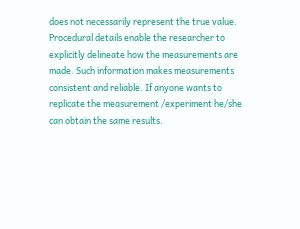does not necessarily represent the true value.
Procedural details enable the researcher to explicitly delineate how the measurements are made. Such information makes measurements consistent and reliable. If anyone wants to replicate the measurement /experiment he/she can obtain the same results.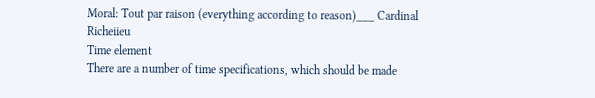Moral: Tout par raison (everything according to reason)___ Cardinal Richeiieu
Time element
There are a number of time specifications, which should be made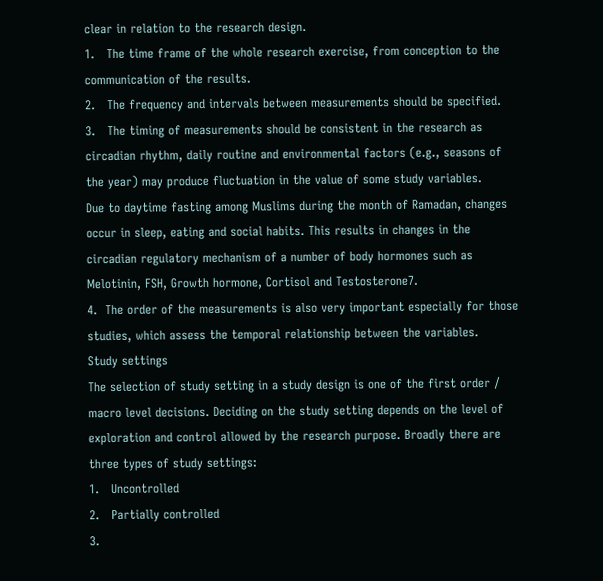clear in relation to the research design.
1.   The time frame of the whole research exercise, from conception to the communication of the results.
2.   The frequency and intervals between measurements should be specified.
3.   The timing of measurements should be consistent in the research as circadian rhythm, daily routine and environmental factors (e.g., seasons of the year) may produce fluctuation in the value of some study variables.
Due to daytime fasting among Muslims during the month of Ramadan, changes occur in sleep, eating and social habits. This results in changes in the circadian regulatory mechanism of a number of body hormones such as Melotinin, FSH, Growth hormone, Cortisol and Testosterone7.
4.  The order of the measurements is also very important especially for those studies, which assess the temporal relationship between the variables.
Study settings
The selection of study setting in a study design is one of the first order / macro level decisions. Deciding on the study setting depends on the level of exploration and control allowed by the research purpose. Broadly there are three types of study settings:
1.   Uncontrolled
2.   Partially controlled
3.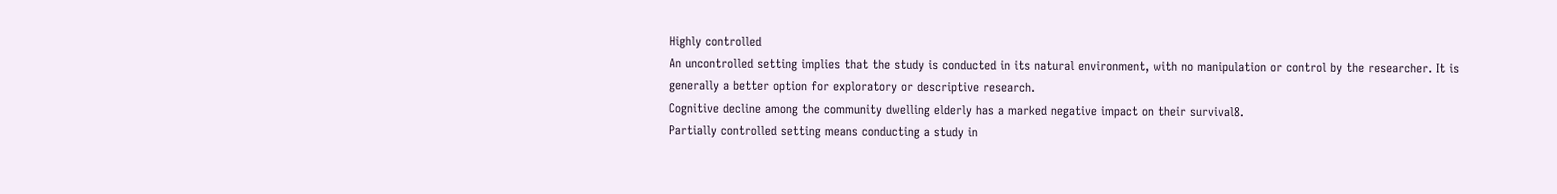Highly controlled
An uncontrolled setting implies that the study is conducted in its natural environment, with no manipulation or control by the researcher. It is generally a better option for exploratory or descriptive research.
Cognitive decline among the community dwelling elderly has a marked negative impact on their survival8.
Partially controlled setting means conducting a study in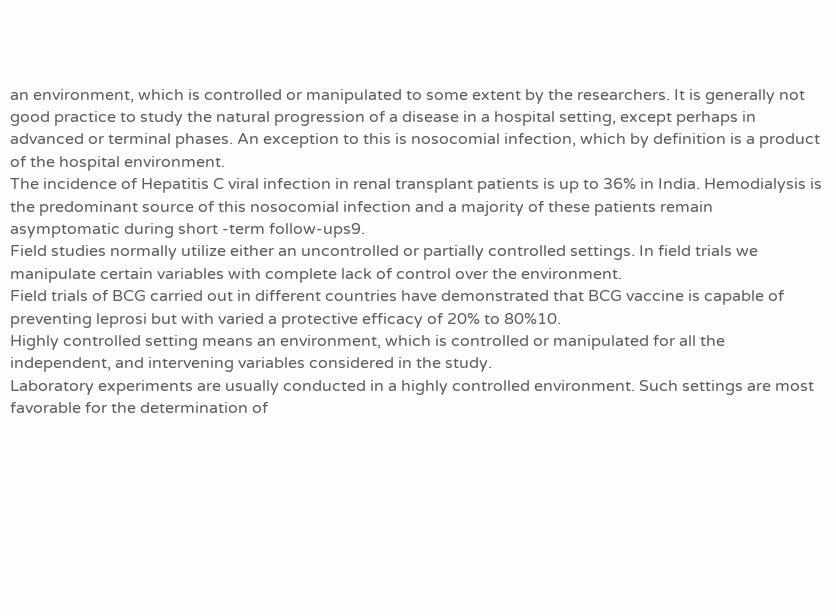an environment, which is controlled or manipulated to some extent by the researchers. It is generally not good practice to study the natural progression of a disease in a hospital setting, except perhaps in advanced or terminal phases. An exception to this is nosocomial infection, which by definition is a product of the hospital environment.
The incidence of Hepatitis C viral infection in renal transplant patients is up to 36% in India. Hemodialysis is the predominant source of this nosocomial infection and a majority of these patients remain asymptomatic during short -term follow-ups9.
Field studies normally utilize either an uncontrolled or partially controlled settings. In field trials we manipulate certain variables with complete lack of control over the environment.
Field trials of BCG carried out in different countries have demonstrated that BCG vaccine is capable of preventing leprosi but with varied a protective efficacy of 20% to 80%10.
Highly controlled setting means an environment, which is controlled or manipulated for all the independent, and intervening variables considered in the study.
Laboratory experiments are usually conducted in a highly controlled environment. Such settings are most favorable for the determination of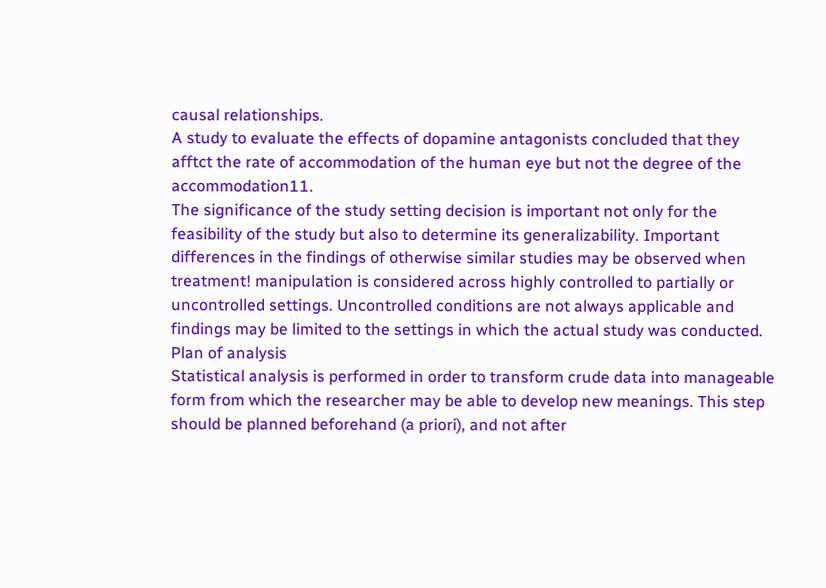causal relationships.
A study to evaluate the effects of dopamine antagonists concluded that they afftct the rate of accommodation of the human eye but not the degree of the accommodation11.
The significance of the study setting decision is important not only for the feasibility of the study but also to determine its generalizability. Important differences in the findings of otherwise similar studies may be observed when treatment! manipulation is considered across highly controlled to partially or uncontrolled settings. Uncontrolled conditions are not always applicable and findings may be limited to the settings in which the actual study was conducted.
Plan of analysis
Statistical analysis is performed in order to transform crude data into manageable form from which the researcher may be able to develop new meanings. This step should be planned beforehand (a priori), and not after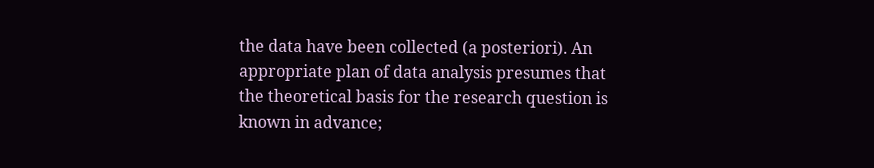the data have been collected (a posteriori). An appropriate plan of data analysis presumes that the theoretical basis for the research question is known in advance;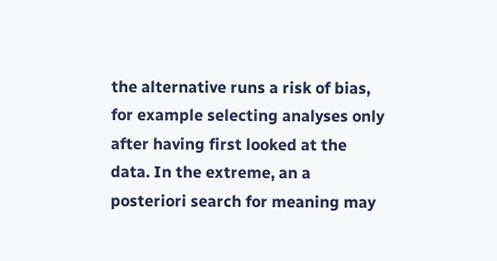the alternative runs a risk of bias, for example selecting analyses only after having first looked at the data. In the extreme, an a posteriori search for meaning may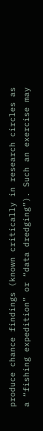produce chance findings (known critically in research circles as a “fishing expedition” or “data dredging”). Such an exercise may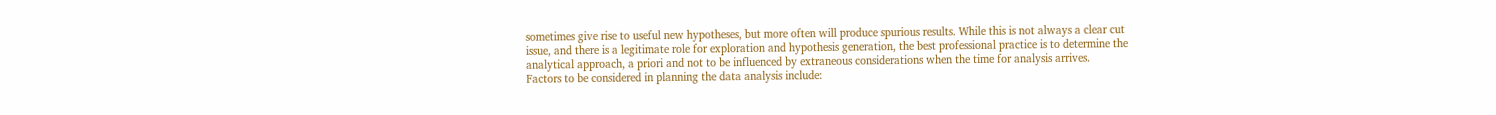sometimes give rise to useful new hypotheses, but more often will produce spurious results. While this is not always a clear cut issue, and there is a legitimate role for exploration and hypothesis generation, the best professional practice is to determine the analytical approach, a priori and not to be influenced by extraneous considerations when the time for analysis arrives.
Factors to be considered in planning the data analysis include: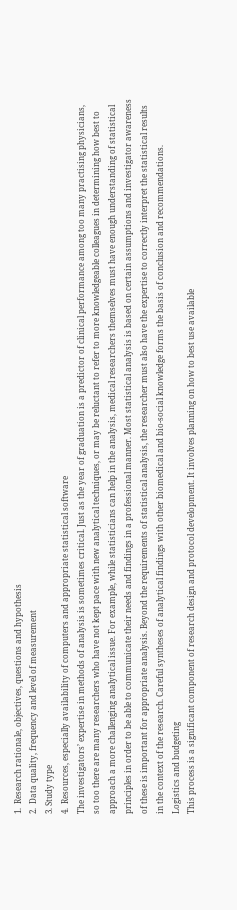1.  Research rationale, objectives, questions and hypothesis
2.  Data quality, frequency and level of measurement
3. Study type
4.  Resources, especially availability of computers and appropriate statistical software
The investigators’ expertise in methods of analysis is sometimes critical. Just as the year of graduation is a predictor of clinical performance among too many practising physicians, so too there are many researchers who have not kept pace with new analytical techniques, or may be reluctant to refer to more knowledgeable colleagues in determining how best to approach a more challenging analytical issue. For example, while statisticians can help in the analysis, medical researchers themselves must have enough understanding of statistical principles in order to be able to communicate their needs and findings in a professional manner. Most statistical analysis is based on certain assumptions and investigator awareness of these is important for appropriate analysis. Beyond the requirements of statistical analysis, the researcher must also have the expertise to correctly interpret the statistical results in the context of the research. Careful syntheses of analytical findings with other biomedical and bio-social knowledge forms the basis of conclusion and recommendations.
Logistics and budgeting
This process is a significant component of research design and protocol development. It involves planning on how to best use available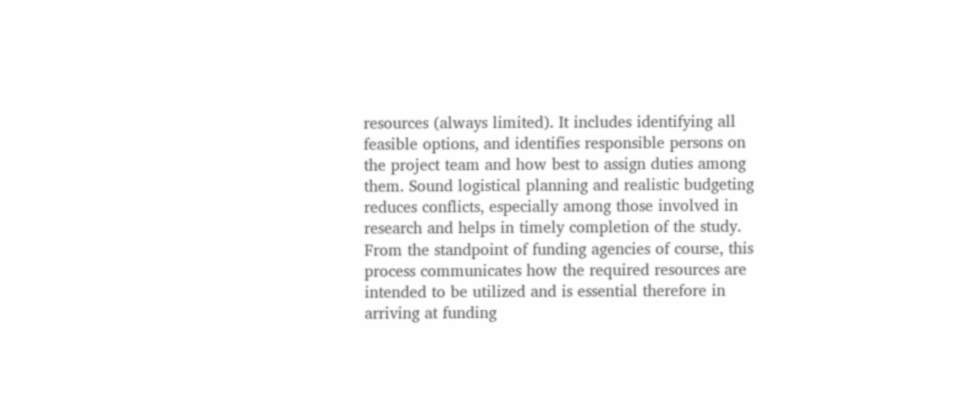resources (always limited). It includes identifying all feasible options, and identifies responsible persons on the project team and how best to assign duties among them. Sound logistical planning and realistic budgeting reduces conflicts, especially among those involved in research and helps in timely completion of the study. From the standpoint of funding agencies of course, this process communicates how the required resources are intended to be utilized and is essential therefore in arriving at funding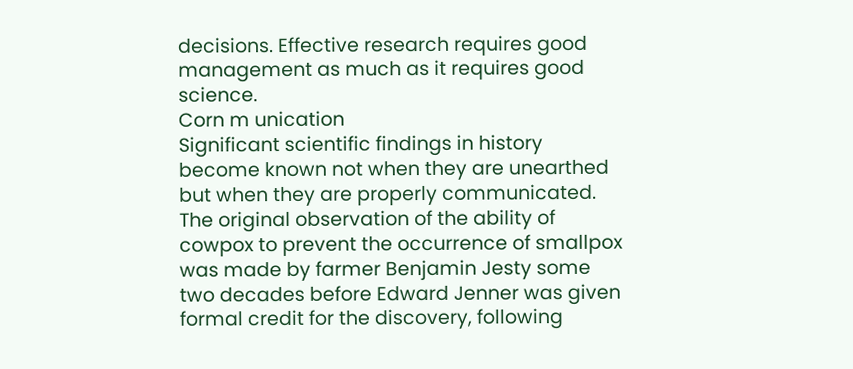decisions. Effective research requires good management as much as it requires good science.
Corn m unication
Significant scientific findings in history become known not when they are unearthed but when they are properly communicated. The original observation of the ability of cowpox to prevent the occurrence of smallpox was made by farmer Benjamin Jesty some two decades before Edward Jenner was given formal credit for the discovery, following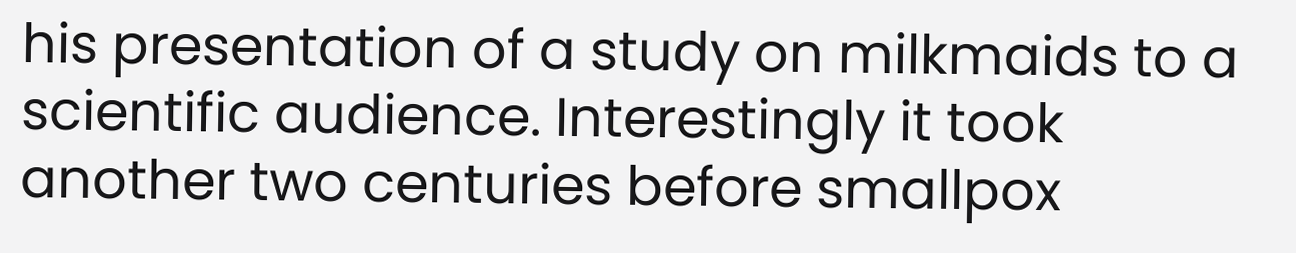his presentation of a study on milkmaids to a scientific audience. Interestingly it took another two centuries before smallpox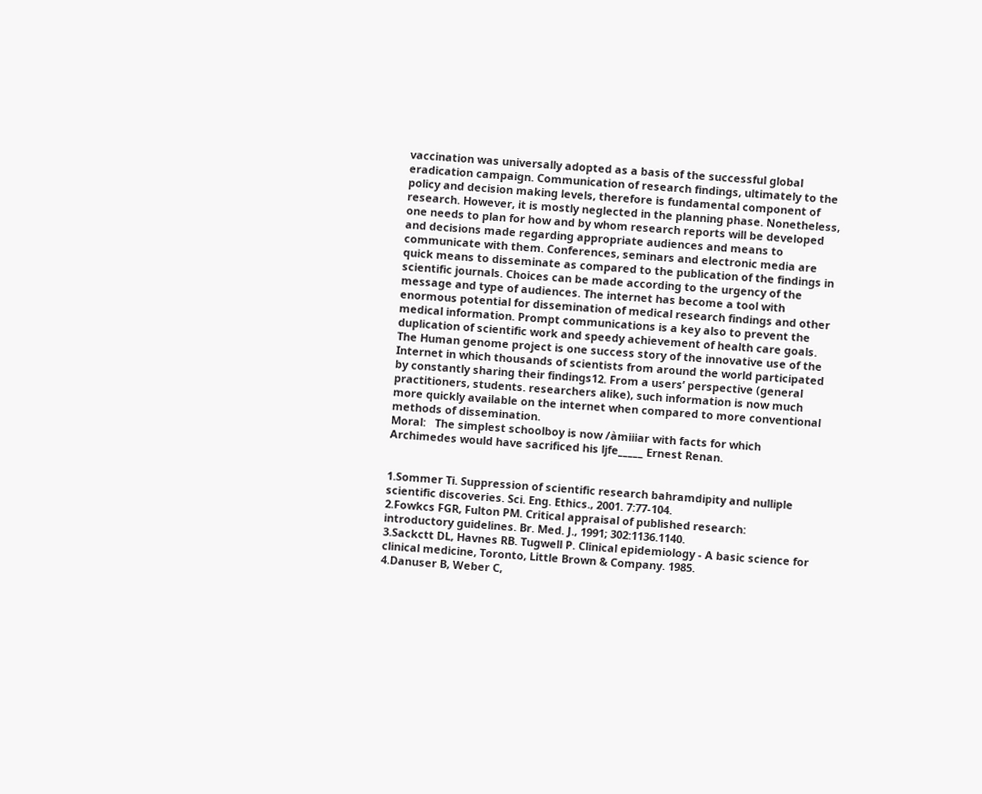vaccination was universally adopted as a basis of the successful global eradication campaign. Communication of research findings, ultimately to the policy and decision making levels, therefore is fundamental component of research. However, it is mostly neglected in the planning phase. Nonetheless, one needs to plan for how and by whom research reports will be developed and decisions made regarding appropriate audiences and means to communicate with them. Conferences, seminars and electronic media are quick means to disseminate as compared to the publication of the findings in scientific journals. Choices can be made according to the urgency of the message and type of audiences. The internet has become a tool with enormous potential for dissemination of medical research findings and other medical information. Prompt communications is a key also to prevent the duplication of scientific work and speedy achievement of health care goals. The Human genome project is one success story of the innovative use of the Internet in which thousands of scientists from around the world participated by constantly sharing their findings12. From a users’ perspective (general practitioners, students. researchers alike), such information is now much more quickly available on the internet when compared to more conventional methods of dissemination.
Moral:   The simplest schoolboy is now /àmiiiar with facts for which Archimedes would have sacrificed his ljfe_____ Ernest Renan.


1.Sommer Ti. Suppression of scientific research bahramdipity and nulliple scientific discoveries. Sci. Eng. Ethics., 2001. 7:77-104.
2.Fowkcs FGR, Fulton PM. Critical appraisal of published research:
introductory guidelines. Br. Med. J., 1991; 302:1136.1140.
3.Sackctt DL, Havnes RB. Tugwell P. Clinical epidemiology - A basic science for clinical medicine, Toronto, Little Brown & Company. 1985.
4.Danuser B, Weber C,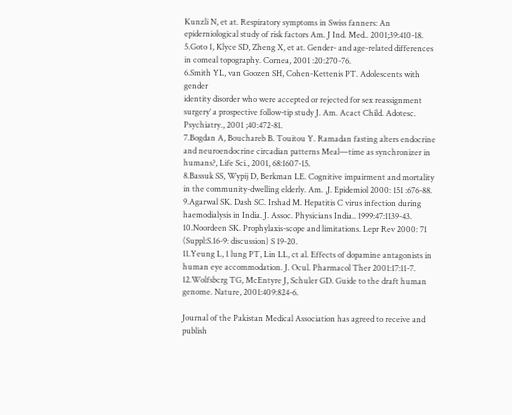Kunzli N, et at. Respiratory symptoms in Swiss fanners: An epiderniological study of risk factors Am. J Ind. Med.. 2001;39:410-18.
5.Goto 1, Klyce SD, Zheng X, et at. Gender- and age-related differences in comeal topography. Cornea, 2001 :20:270-76.
6.Smith YL, van Goozen SH, Cohen-Kettenis PT. Adolescents with gender
identity disorder who were accepted or rejected for sex reassignment surgery’ a prospective follow-tip study J. Am. Acact Child. Adotesc. Psychiatry., 2001 ;40:472-81.
7.Bogdan A, Bouchareb B. Touitou Y. Ramadan fasting alters endocrine and neuroendocrine circadian patterns Meal—time as synchronizer in humans?, Life Sci., 2001, 68:1607-15.
8.Bassuk SS, Wypij D, Berkman LE. Cognitive impairment and mortality in the community-dwelling elderly. Am. ,J. Epidemiol 2000: 151 :676-88.
9.Agarwal SK. Dash SC. Irshad M. Hepatitis C virus infection during haemodialysis in India. J. Assoc. Physicians India.. 1999:47:1139-43.
10.Noordeen SK. Prophylaxis-scope and limitations. Lepr Rev 2000: 71 (Suppl:S.16-9: discussion) S 19-20.
11.Yeung L, 1 lung PT, Lin LL, ct al. Effects of dopamine antagonists in human eye accommodation. J. Ocul. Pharmacol Ther 2001:17:11-7.
12.Wolfsbcrg TG, McEntyre J, Schuler GD. Guide to the draft human genome. Nature, 2001:409:824-6.

Journal of the Pakistan Medical Association has agreed to receive and publish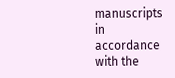manuscripts in accordance with the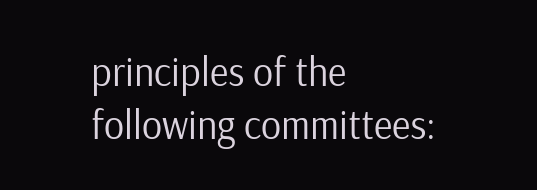principles of the following committees: